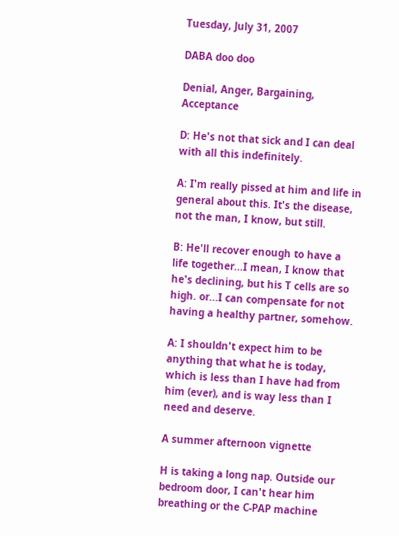Tuesday, July 31, 2007

DABA doo doo

Denial, Anger, Bargaining, Acceptance

D: He's not that sick and I can deal with all this indefinitely.

A: I'm really pissed at him and life in general about this. It's the disease, not the man, I know, but still.

B: He'll recover enough to have a life together...I mean, I know that he's declining, but his T cells are so high. or...I can compensate for not having a healthy partner, somehow.

A: I shouldn't expect him to be anything that what he is today, which is less than I have had from him (ever), and is way less than I need and deserve.

A summer afternoon vignette

H is taking a long nap. Outside our bedroom door, I can't hear him breathing or the C-PAP machine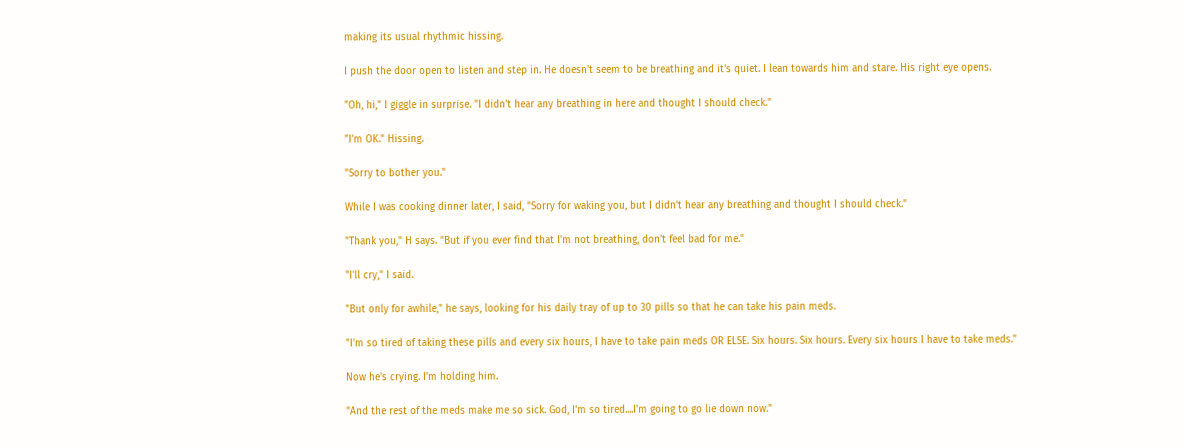making its usual rhythmic hissing.

I push the door open to listen and step in. He doesn't seem to be breathing and it's quiet. I lean towards him and stare. His right eye opens.

"Oh, hi," I giggle in surprise. "I didn't hear any breathing in here and thought I should check."

"I'm OK." Hissing.

"Sorry to bother you."

While I was cooking dinner later, I said, "Sorry for waking you, but I didn't hear any breathing and thought I should check."

"Thank you," H says. "But if you ever find that I'm not breathing, don't feel bad for me."

"I'll cry," I said.

"But only for awhile," he says, looking for his daily tray of up to 30 pills so that he can take his pain meds.

"I'm so tired of taking these pills and every six hours, I have to take pain meds OR ELSE. Six hours. Six hours. Every six hours I have to take meds."

Now he's crying. I'm holding him.

"And the rest of the meds make me so sick. God, I'm so tired....I'm going to go lie down now."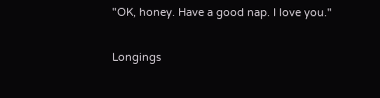"OK, honey. Have a good nap. I love you."

Longings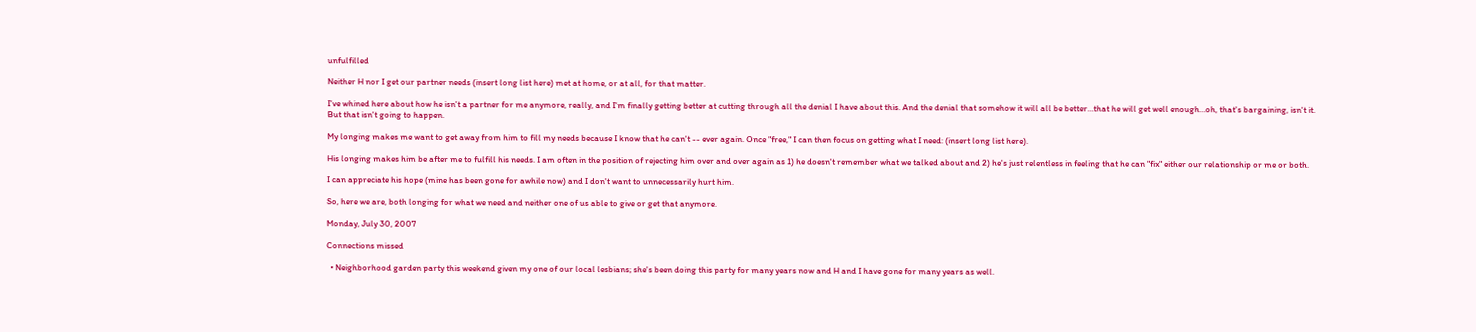unfulfilled

Neither H nor I get our partner needs (insert long list here) met at home, or at all, for that matter.

I've whined here about how he isn't a partner for me anymore, really, and I'm finally getting better at cutting through all the denial I have about this. And the denial that somehow it will all be better…that he will get well enough…oh, that's bargaining, isn't it. But that isn't going to happen.

My longing makes me want to get away from him to fill my needs because I know that he can't -- ever again. Once "free," I can then focus on getting what I need: (insert long list here).

His longing makes him be after me to fulfill his needs. I am often in the position of rejecting him over and over again as 1) he doesn't remember what we talked about and 2) he's just relentless in feeling that he can "fix" either our relationship or me or both.

I can appreciate his hope (mine has been gone for awhile now) and I don't want to unnecessarily hurt him.

So, here we are, both longing for what we need and neither one of us able to give or get that anymore.

Monday, July 30, 2007

Connections missed

  • Neighborhood garden party this weekend given my one of our local lesbians; she's been doing this party for many years now and H and I have gone for many years as well.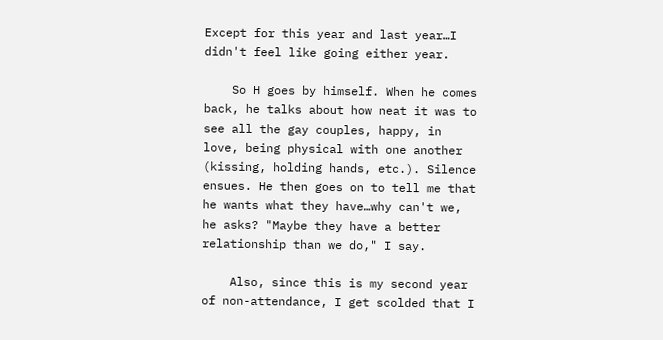Except for this year and last year…I didn't feel like going either year.

    So H goes by himself. When he comes back, he talks about how neat it was to see all the gay couples, happy, in love, being physical with one another (kissing, holding hands, etc.). Silence ensues. He then goes on to tell me that he wants what they have…why can't we, he asks? "Maybe they have a better relationship than we do," I say.

    Also, since this is my second year of non-attendance, I get scolded that I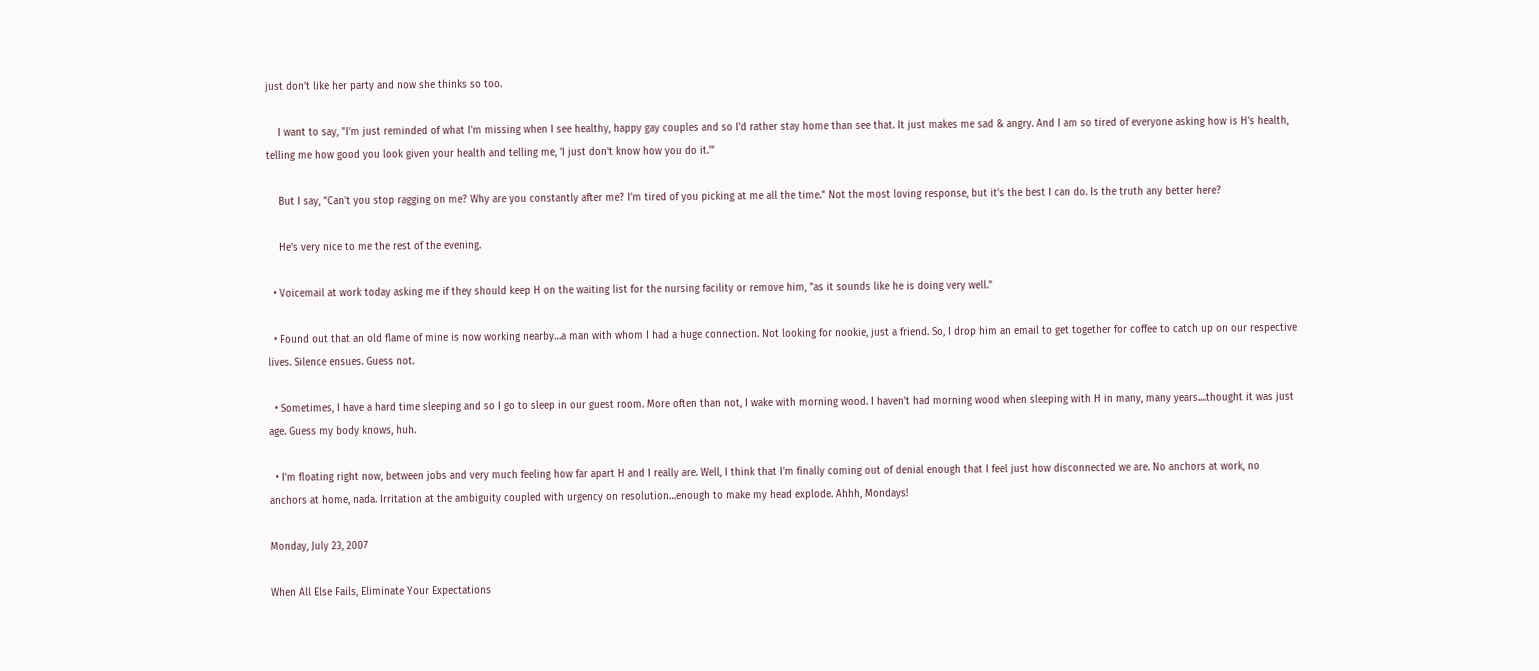just don't like her party and now she thinks so too.

    I want to say, "I'm just reminded of what I'm missing when I see healthy, happy gay couples and so I'd rather stay home than see that. It just makes me sad & angry. And I am so tired of everyone asking how is H's health, telling me how good you look given your health and telling me, 'I just don't know how you do it.'"

    But I say, "Can't you stop ragging on me? Why are you constantly after me? I'm tired of you picking at me all the time." Not the most loving response, but it's the best I can do. Is the truth any better here?

    He's very nice to me the rest of the evening.

  • Voicemail at work today asking me if they should keep H on the waiting list for the nursing facility or remove him, "as it sounds like he is doing very well."

  • Found out that an old flame of mine is now working nearby…a man with whom I had a huge connection. Not looking for nookie, just a friend. So, I drop him an email to get together for coffee to catch up on our respective lives. Silence ensues. Guess not.

  • Sometimes, I have a hard time sleeping and so I go to sleep in our guest room. More often than not, I wake with morning wood. I haven't had morning wood when sleeping with H in many, many years....thought it was just age. Guess my body knows, huh.

  • I’m floating right now, between jobs and very much feeling how far apart H and I really are. Well, I think that I'm finally coming out of denial enough that I feel just how disconnected we are. No anchors at work, no anchors at home, nada. Irritation at the ambiguity coupled with urgency on resolution…enough to make my head explode. Ahhh, Mondays!

Monday, July 23, 2007

When All Else Fails, Eliminate Your Expectations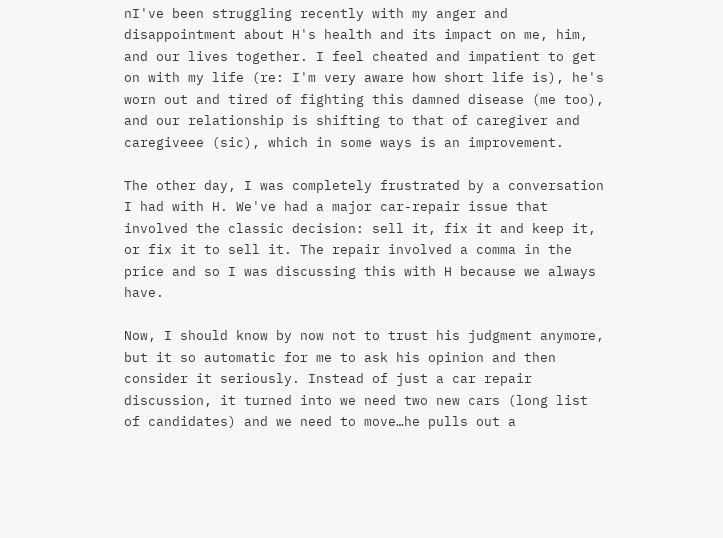nI've been struggling recently with my anger and disappointment about H's health and its impact on me, him, and our lives together. I feel cheated and impatient to get on with my life (re: I'm very aware how short life is), he's worn out and tired of fighting this damned disease (me too), and our relationship is shifting to that of caregiver and caregiveee (sic), which in some ways is an improvement.

The other day, I was completely frustrated by a conversation I had with H. We've had a major car-repair issue that involved the classic decision: sell it, fix it and keep it, or fix it to sell it. The repair involved a comma in the price and so I was discussing this with H because we always have.

Now, I should know by now not to trust his judgment anymore, but it so automatic for me to ask his opinion and then consider it seriously. Instead of just a car repair discussion, it turned into we need two new cars (long list of candidates) and we need to move…he pulls out a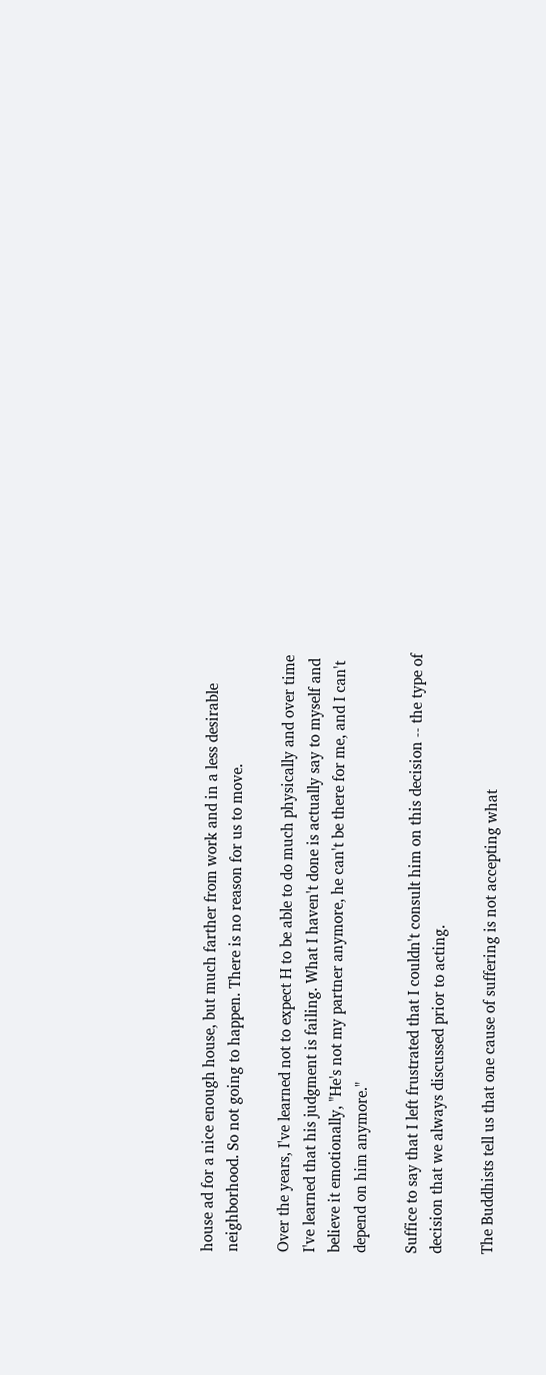house ad for a nice enough house, but much farther from work and in a less desirable neighborhood. So not going to happen. There is no reason for us to move.

Over the years, I've learned not to expect H to be able to do much physically and over time I've learned that his judgment is failing. What I haven't done is actually say to myself and believe it emotionally, "He's not my partner anymore, he can't be there for me, and I can't depend on him anymore."

Suffice to say that I left frustrated that I couldn't consult him on this decision -- the type of decision that we always discussed prior to acting.

The Buddhists tell us that one cause of suffering is not accepting what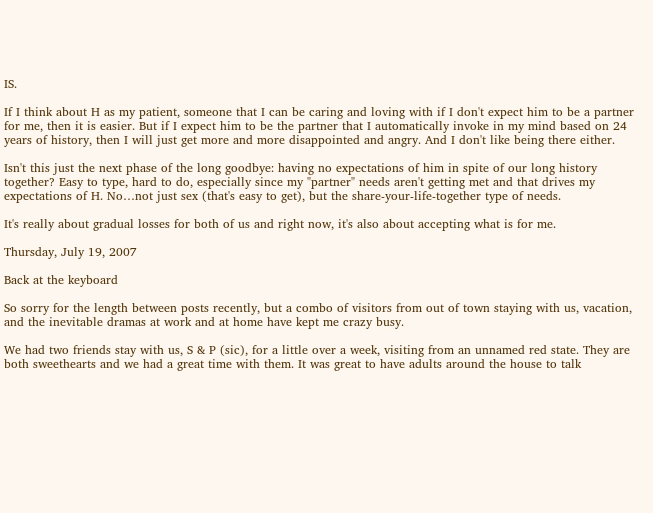IS.

If I think about H as my patient, someone that I can be caring and loving with if I don't expect him to be a partner for me, then it is easier. But if I expect him to be the partner that I automatically invoke in my mind based on 24 years of history, then I will just get more and more disappointed and angry. And I don't like being there either.

Isn't this just the next phase of the long goodbye: having no expectations of him in spite of our long history together? Easy to type, hard to do, especially since my "partner" needs aren't getting met and that drives my expectations of H. No…not just sex (that's easy to get), but the share-your-life-together type of needs.

It's really about gradual losses for both of us and right now, it's also about accepting what is for me.

Thursday, July 19, 2007

Back at the keyboard

So sorry for the length between posts recently, but a combo of visitors from out of town staying with us, vacation, and the inevitable dramas at work and at home have kept me crazy busy.

We had two friends stay with us, S & P (sic), for a little over a week, visiting from an unnamed red state. They are both sweethearts and we had a great time with them. It was great to have adults around the house to talk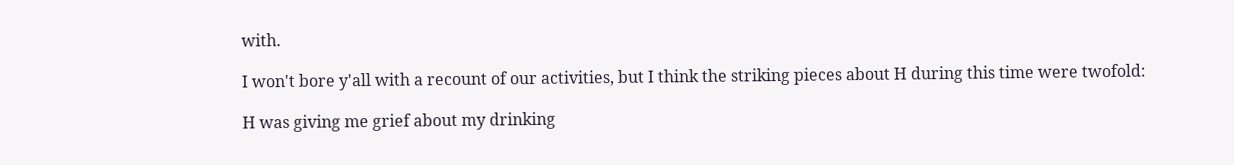with.

I won't bore y'all with a recount of our activities, but I think the striking pieces about H during this time were twofold:

H was giving me grief about my drinking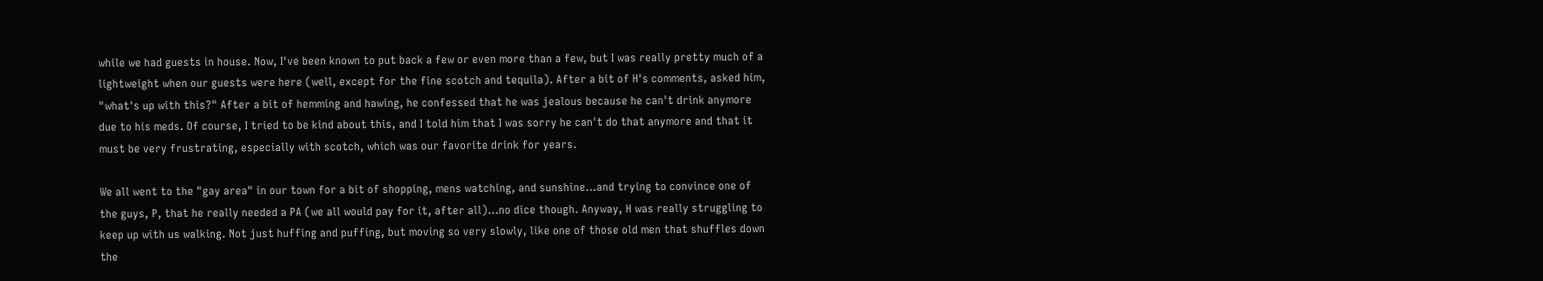while we had guests in house. Now, I've been known to put back a few or even more than a few, but I was really pretty much of a lightweight when our guests were here (well, except for the fine scotch and tequila). After a bit of H's comments, asked him, "what's up with this?" After a bit of hemming and hawing, he confessed that he was jealous because he can't drink anymore due to his meds. Of course, I tried to be kind about this, and I told him that I was sorry he can't do that anymore and that it must be very frustrating, especially with scotch, which was our favorite drink for years.

We all went to the "gay area" in our town for a bit of shopping, mens watching, and sunshine…and trying to convince one of the guys, P, that he really needed a PA (we all would pay for it, after all)…no dice though. Anyway, H was really struggling to keep up with us walking. Not just huffing and puffing, but moving so very slowly, like one of those old men that shuffles down the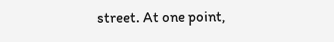street. At one point,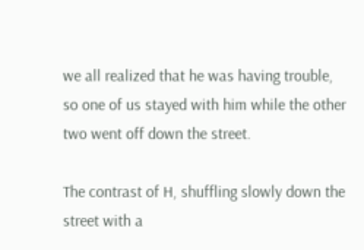we all realized that he was having trouble, so one of us stayed with him while the other two went off down the street.

The contrast of H, shuffling slowly down the street with a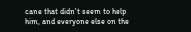cane that didn't seem to help him, and everyone else on the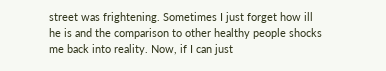street was frightening. Sometimes I just forget how ill he is and the comparison to other healthy people shocks me back into reality. Now, if I can just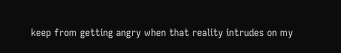keep from getting angry when that reality intrudes on my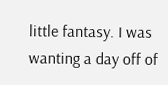little fantasy. I was wanting a day off of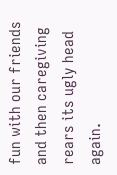fun with our friends and then caregiving rears its ugly head again.